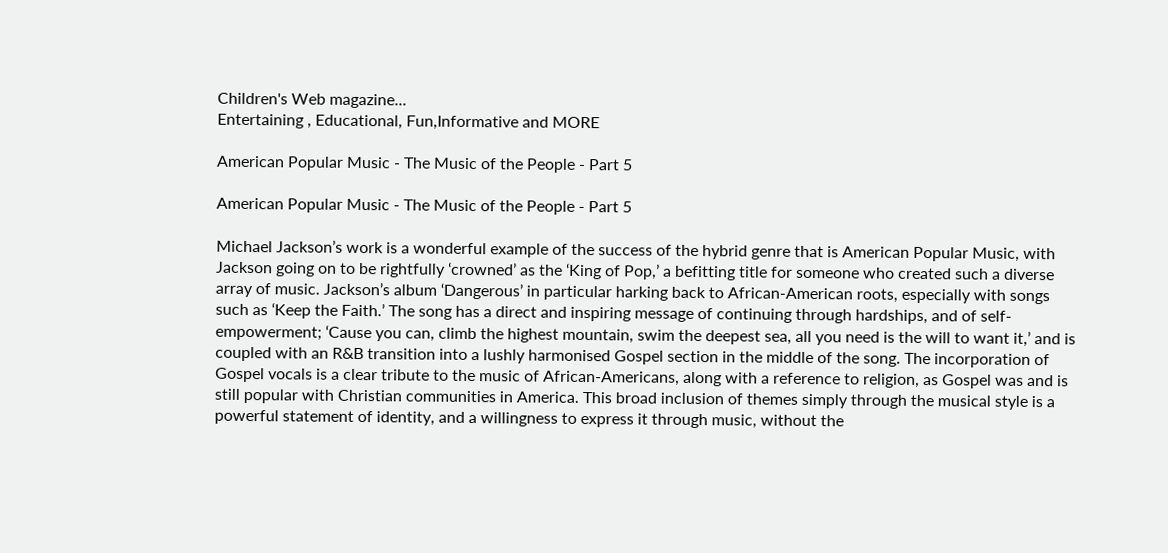Children's Web magazine...
Entertaining , Educational, Fun,Informative and MORE

American Popular Music - The Music of the People - Part 5

American Popular Music - The Music of the People - Part 5

Michael Jackson’s work is a wonderful example of the success of the hybrid genre that is American Popular Music, with Jackson going on to be rightfully ‘crowned’ as the ‘King of Pop,’ a befitting title for someone who created such a diverse array of music. Jackson’s album ‘Dangerous’ in particular harking back to African-American roots, especially with songs such as ‘Keep the Faith.’ The song has a direct and inspiring message of continuing through hardships, and of self-empowerment; ‘Cause you can, climb the highest mountain, swim the deepest sea, all you need is the will to want it,’ and is coupled with an R&B transition into a lushly harmonised Gospel section in the middle of the song. The incorporation of Gospel vocals is a clear tribute to the music of African-Americans, along with a reference to religion, as Gospel was and is still popular with Christian communities in America. This broad inclusion of themes simply through the musical style is a powerful statement of identity, and a willingness to express it through music, without the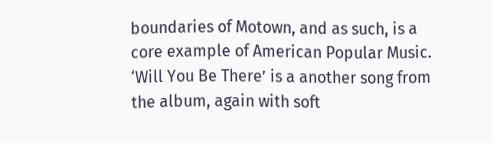boundaries of Motown, and as such, is a core example of American Popular Music. ‘Will You Be There’ is a another song from the album, again with soft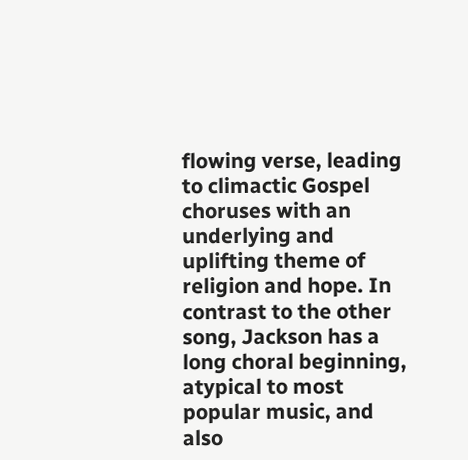flowing verse, leading to climactic Gospel choruses with an underlying and uplifting theme of religion and hope. In contrast to the other song, Jackson has a long choral beginning, atypical to most popular music, and also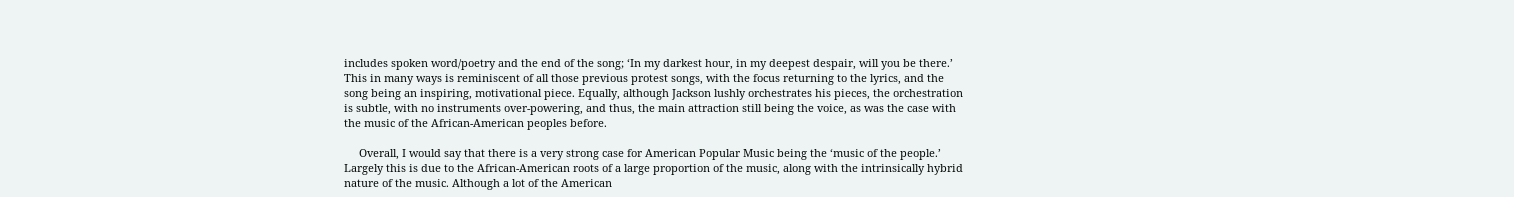includes spoken word/poetry and the end of the song; ‘In my darkest hour, in my deepest despair, will you be there.’ This in many ways is reminiscent of all those previous protest songs, with the focus returning to the lyrics, and the song being an inspiring, motivational piece. Equally, although Jackson lushly orchestrates his pieces, the orchestration is subtle, with no instruments over-powering, and thus, the main attraction still being the voice, as was the case with the music of the African-American peoples before.

     Overall, I would say that there is a very strong case for American Popular Music being the ‘music of the people.’ Largely this is due to the African-American roots of a large proportion of the music, along with the intrinsically hybrid nature of the music. Although a lot of the American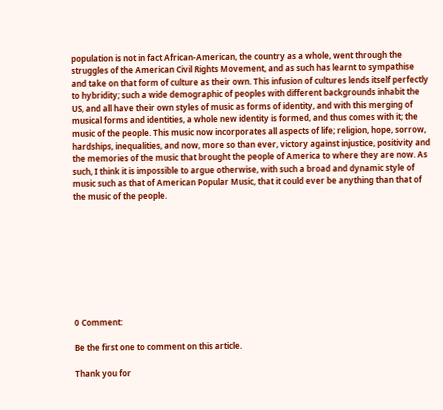population is not in fact African-American, the country as a whole, went through the struggles of the American Civil Rights Movement, and as such has learnt to sympathise and take on that form of culture as their own. This infusion of cultures lends itself perfectly to hybridity; such a wide demographic of peoples with different backgrounds inhabit the US, and all have their own styles of music as forms of identity, and with this merging of musical forms and identities, a whole new identity is formed, and thus comes with it; the music of the people. This music now incorporates all aspects of life; religion, hope, sorrow, hardships, inequalities, and now, more so than ever, victory against injustice, positivity and the memories of the music that brought the people of America to where they are now. As such, I think it is impossible to argue otherwise, with such a broad and dynamic style of music such as that of American Popular Music, that it could ever be anything than that of the music of the people.









0 Comment:

Be the first one to comment on this article.

Thank you for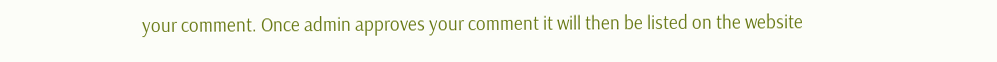your comment. Once admin approves your comment it will then be listed on the website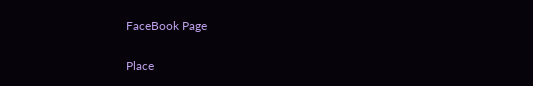FaceBook Page

Place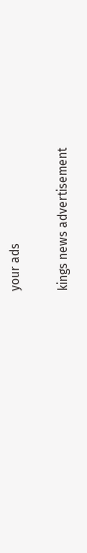your ads

kings news advertisement